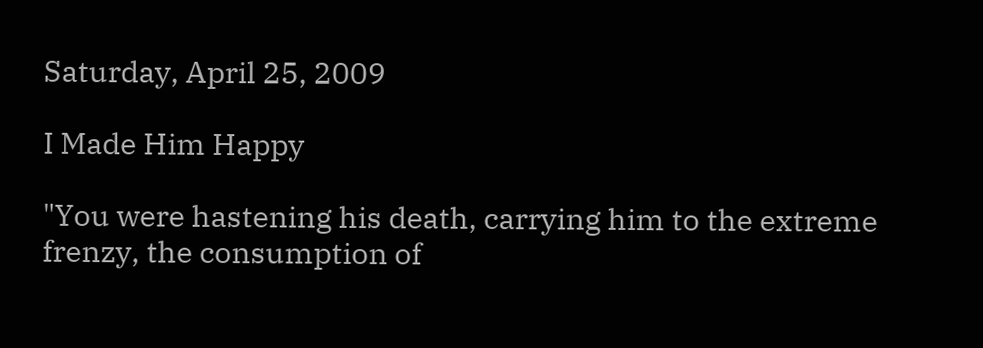Saturday, April 25, 2009

I Made Him Happy

"You were hastening his death, carrying him to the extreme frenzy, the consumption of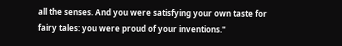all the senses. And you were satisfying your own taste for fairy tales: you were proud of your inventions."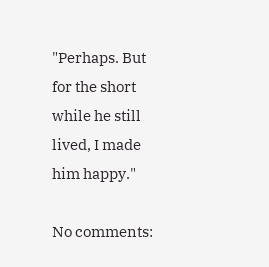"Perhaps. But for the short while he still lived, I made him happy."

No comments: